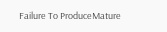Failure To ProduceMature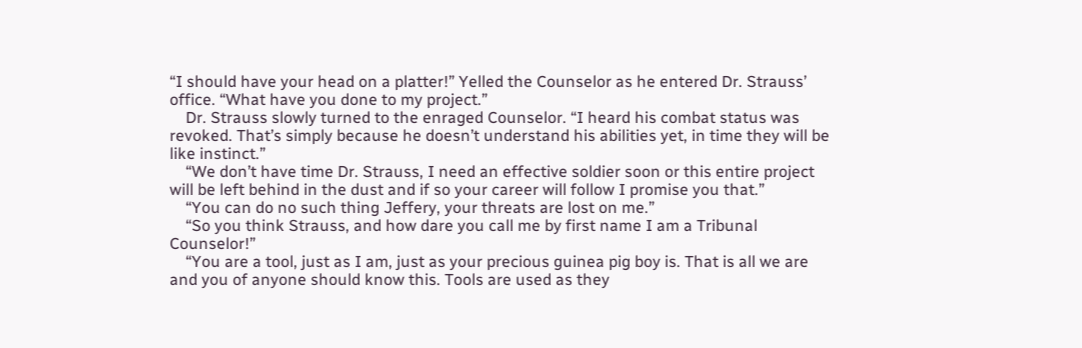“I should have your head on a platter!” Yelled the Counselor as he entered Dr. Strauss’ office. “What have you done to my project.”
    Dr. Strauss slowly turned to the enraged Counselor. “I heard his combat status was revoked. That’s simply because he doesn’t understand his abilities yet, in time they will be like instinct.”
    “We don’t have time Dr. Strauss, I need an effective soldier soon or this entire project will be left behind in the dust and if so your career will follow I promise you that.”
    “You can do no such thing Jeffery, your threats are lost on me.”
    “So you think Strauss, and how dare you call me by first name I am a Tribunal Counselor!”
    “You are a tool, just as I am, just as your precious guinea pig boy is. That is all we are and you of anyone should know this. Tools are used as they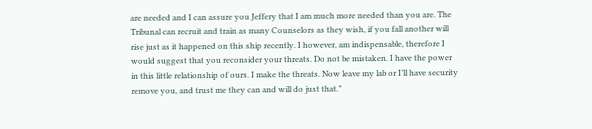are needed and I can assure you Jeffery that I am much more needed than you are. The Tribunal can recruit and train as many Counselors as they wish, if you fall another will rise just as it happened on this ship recently. I however, am indispensable, therefore I would suggest that you reconsider your threats. Do not be mistaken. I have the power in this little relationship of ours. I make the threats. Now leave my lab or I’ll have security remove you, and trust me they can and will do just that.”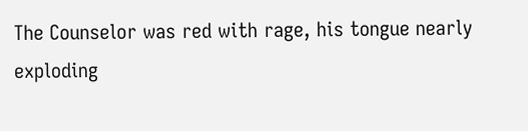The Counselor was red with rage, his tongue nearly exploding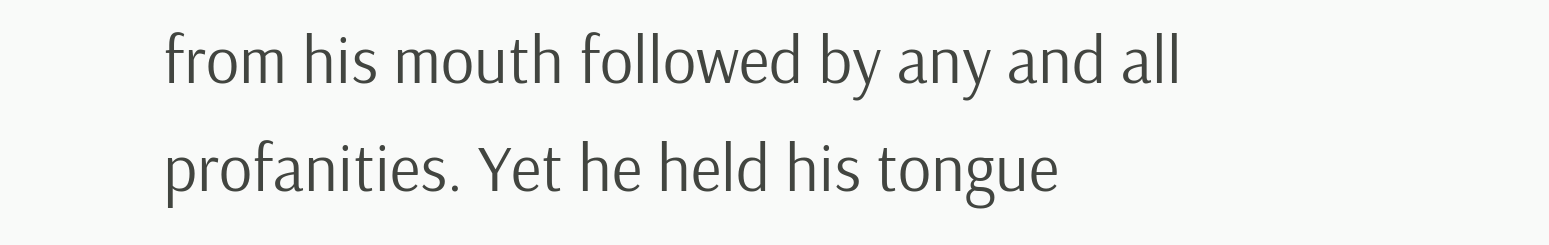from his mouth followed by any and all profanities. Yet he held his tongue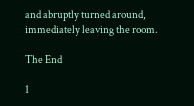and abruptly turned around, immediately leaving the room.

The End

1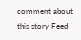comment about this story Feed